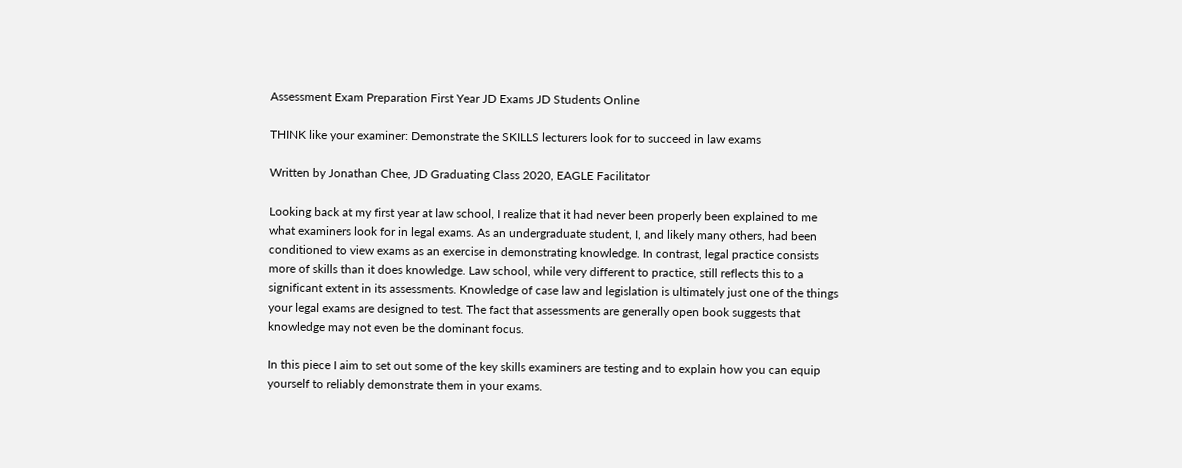Assessment Exam Preparation First Year JD Exams JD Students Online

THINK like your examiner: Demonstrate the SKILLS lecturers look for to succeed in law exams

Written by Jonathan Chee, JD Graduating Class 2020, EAGLE Facilitator

Looking back at my first year at law school, I realize that it had never been properly been explained to me what examiners look for in legal exams. As an undergraduate student, I, and likely many others, had been conditioned to view exams as an exercise in demonstrating knowledge. In contrast, legal practice consists more of skills than it does knowledge. Law school, while very different to practice, still reflects this to a significant extent in its assessments. Knowledge of case law and legislation is ultimately just one of the things your legal exams are designed to test. The fact that assessments are generally open book suggests that knowledge may not even be the dominant focus.

In this piece I aim to set out some of the key skills examiners are testing and to explain how you can equip yourself to reliably demonstrate them in your exams.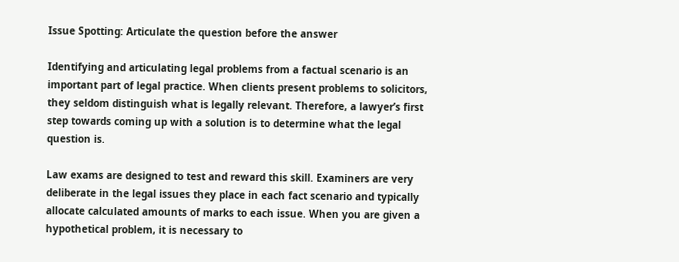Issue Spotting: Articulate the question before the answer

Identifying and articulating legal problems from a factual scenario is an important part of legal practice. When clients present problems to solicitors, they seldom distinguish what is legally relevant. Therefore, a lawyer’s first step towards coming up with a solution is to determine what the legal question is.

Law exams are designed to test and reward this skill. Examiners are very deliberate in the legal issues they place in each fact scenario and typically allocate calculated amounts of marks to each issue. When you are given a hypothetical problem, it is necessary to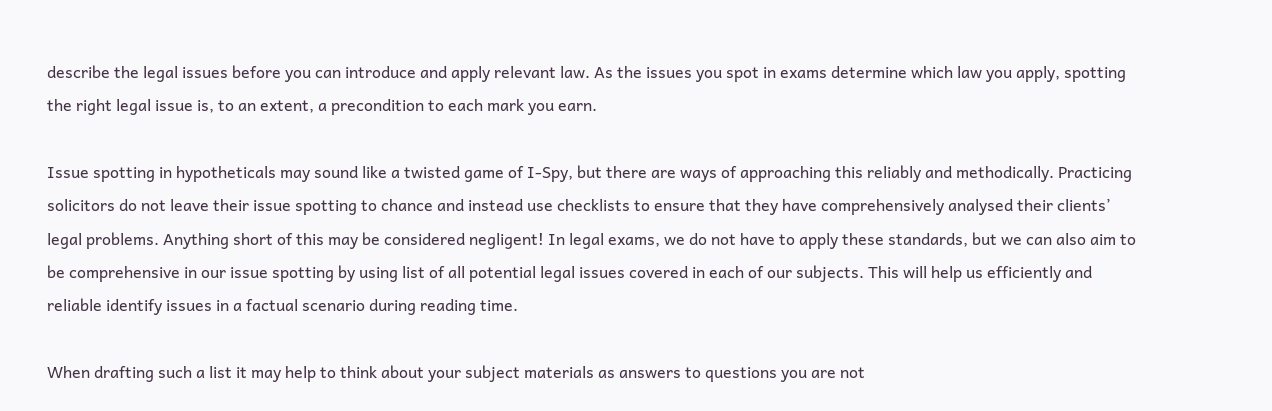describe the legal issues before you can introduce and apply relevant law. As the issues you spot in exams determine which law you apply, spotting the right legal issue is, to an extent, a precondition to each mark you earn.

Issue spotting in hypotheticals may sound like a twisted game of I-Spy, but there are ways of approaching this reliably and methodically. Practicing solicitors do not leave their issue spotting to chance and instead use checklists to ensure that they have comprehensively analysed their clients’ legal problems. Anything short of this may be considered negligent! In legal exams, we do not have to apply these standards, but we can also aim to be comprehensive in our issue spotting by using list of all potential legal issues covered in each of our subjects. This will help us efficiently and reliable identify issues in a factual scenario during reading time.

When drafting such a list it may help to think about your subject materials as answers to questions you are not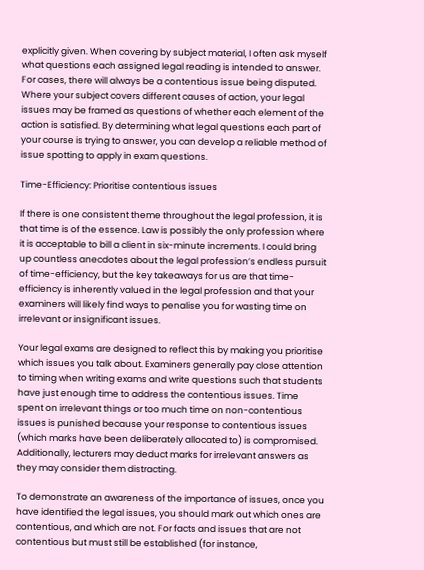explicitly given. When covering by subject material, I often ask myself what questions each assigned legal reading is intended to answer. For cases, there will always be a contentious issue being disputed. Where your subject covers different causes of action, your legal issues may be framed as questions of whether each element of the action is satisfied. By determining what legal questions each part of your course is trying to answer, you can develop a reliable method of issue spotting to apply in exam questions.

Time-Efficiency: Prioritise contentious issues

If there is one consistent theme throughout the legal profession, it is that time is of the essence. Law is possibly the only profession where it is acceptable to bill a client in six-minute increments. I could bring up countless anecdotes about the legal profession’s endless pursuit of time-efficiency, but the key takeaways for us are that time-efficiency is inherently valued in the legal profession and that your examiners will likely find ways to penalise you for wasting time on irrelevant or insignificant issues.

Your legal exams are designed to reflect this by making you prioritise which issues you talk about. Examiners generally pay close attention to timing when writing exams and write questions such that students have just enough time to address the contentious issues. Time spent on irrelevant things or too much time on non-contentious issues is punished because your response to contentious issues (which marks have been deliberately allocated to) is compromised. Additionally, lecturers may deduct marks for irrelevant answers as they may consider them distracting.

To demonstrate an awareness of the importance of issues, once you have identified the legal issues, you should mark out which ones are contentious, and which are not. For facts and issues that are not contentious but must still be established (for instance,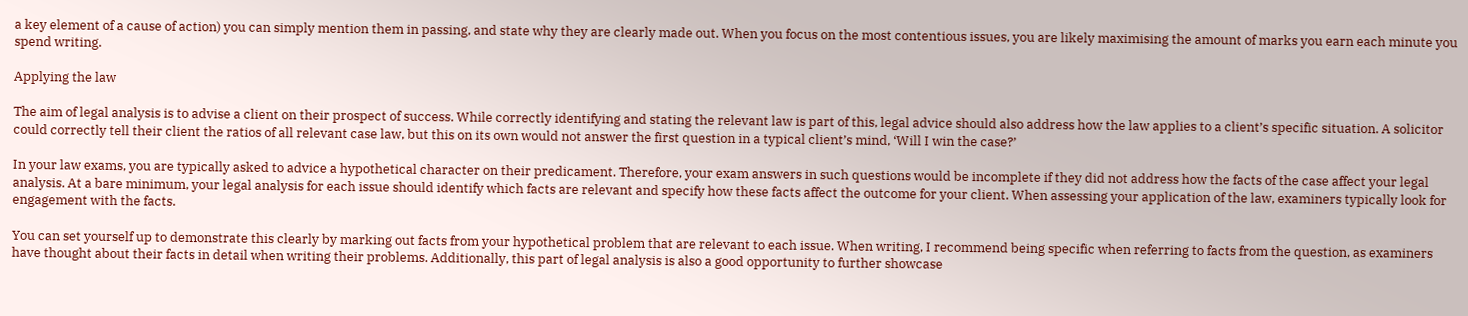a key element of a cause of action) you can simply mention them in passing, and state why they are clearly made out. When you focus on the most contentious issues, you are likely maximising the amount of marks you earn each minute you spend writing.

Applying the law

The aim of legal analysis is to advise a client on their prospect of success. While correctly identifying and stating the relevant law is part of this, legal advice should also address how the law applies to a client’s specific situation. A solicitor could correctly tell their client the ratios of all relevant case law, but this on its own would not answer the first question in a typical client’s mind, ‘Will I win the case?’

In your law exams, you are typically asked to advice a hypothetical character on their predicament. Therefore, your exam answers in such questions would be incomplete if they did not address how the facts of the case affect your legal analysis. At a bare minimum, your legal analysis for each issue should identify which facts are relevant and specify how these facts affect the outcome for your client. When assessing your application of the law, examiners typically look for engagement with the facts.

You can set yourself up to demonstrate this clearly by marking out facts from your hypothetical problem that are relevant to each issue. When writing, I recommend being specific when referring to facts from the question, as examiners have thought about their facts in detail when writing their problems. Additionally, this part of legal analysis is also a good opportunity to further showcase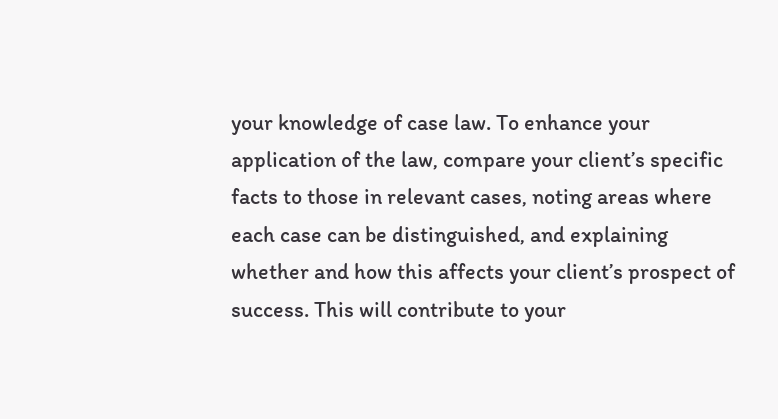your knowledge of case law. To enhance your application of the law, compare your client’s specific facts to those in relevant cases, noting areas where each case can be distinguished, and explaining whether and how this affects your client’s prospect of success. This will contribute to your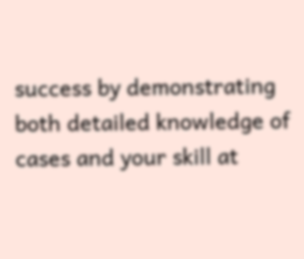success by demonstrating both detailed knowledge of cases and your skill at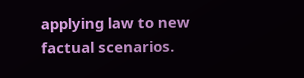applying law to new factual scenarios.